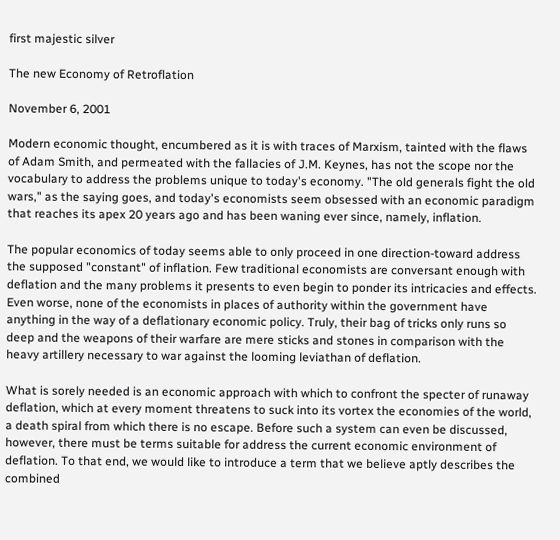first majestic silver

The new Economy of Retroflation

November 6, 2001

Modern economic thought, encumbered as it is with traces of Marxism, tainted with the flaws of Adam Smith, and permeated with the fallacies of J.M. Keynes, has not the scope nor the vocabulary to address the problems unique to today's economy. "The old generals fight the old wars," as the saying goes, and today's economists seem obsessed with an economic paradigm that reaches its apex 20 years ago and has been waning ever since, namely, inflation.

The popular economics of today seems able to only proceed in one direction-toward address the supposed "constant" of inflation. Few traditional economists are conversant enough with deflation and the many problems it presents to even begin to ponder its intricacies and effects. Even worse, none of the economists in places of authority within the government have anything in the way of a deflationary economic policy. Truly, their bag of tricks only runs so deep and the weapons of their warfare are mere sticks and stones in comparison with the heavy artillery necessary to war against the looming leviathan of deflation.

What is sorely needed is an economic approach with which to confront the specter of runaway deflation, which at every moment threatens to suck into its vortex the economies of the world, a death spiral from which there is no escape. Before such a system can even be discussed, however, there must be terms suitable for address the current economic environment of deflation. To that end, we would like to introduce a term that we believe aptly describes the combined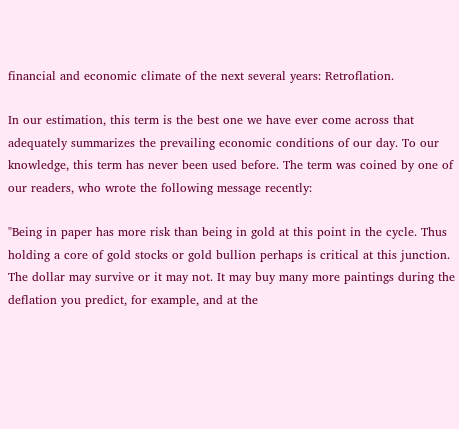financial and economic climate of the next several years: Retroflation.

In our estimation, this term is the best one we have ever come across that adequately summarizes the prevailing economic conditions of our day. To our knowledge, this term has never been used before. The term was coined by one of our readers, who wrote the following message recently:

"Being in paper has more risk than being in gold at this point in the cycle. Thus holding a core of gold stocks or gold bullion perhaps is critical at this junction. The dollar may survive or it may not. It may buy many more paintings during the deflation you predict, for example, and at the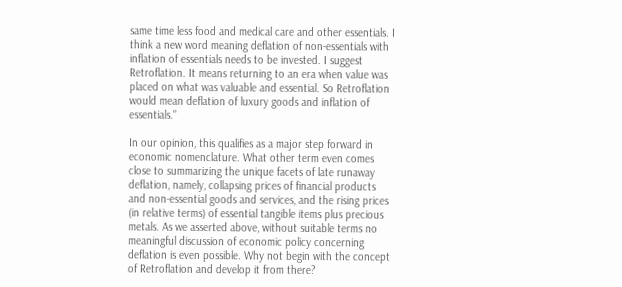same time less food and medical care and other essentials. I think a new word meaning deflation of non-essentials with inflation of essentials needs to be invested. I suggest Retroflation. It means returning to an era when value was placed on what was valuable and essential. So Retroflation would mean deflation of luxury goods and inflation of essentials."

In our opinion, this qualifies as a major step forward in economic nomenclature. What other term even comes close to summarizing the unique facets of late runaway deflation, namely, collapsing prices of financial products and non-essential goods and services, and the rising prices (in relative terms) of essential tangible items plus precious metals. As we asserted above, without suitable terms no meaningful discussion of economic policy concerning deflation is even possible. Why not begin with the concept of Retroflation and develop it from there?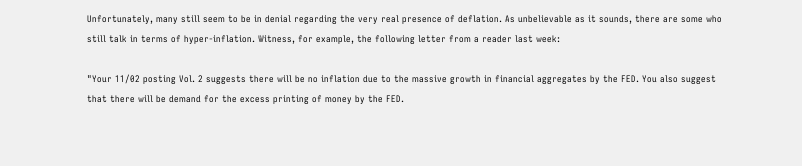Unfortunately, many still seem to be in denial regarding the very real presence of deflation. As unbelievable as it sounds, there are some who still talk in terms of hyper-inflation. Witness, for example, the following letter from a reader last week:

"Your 11/02 posting Vol. 2 suggests there will be no inflation due to the massive growth in financial aggregates by the FED. You also suggest that there will be demand for the excess printing of money by the FED.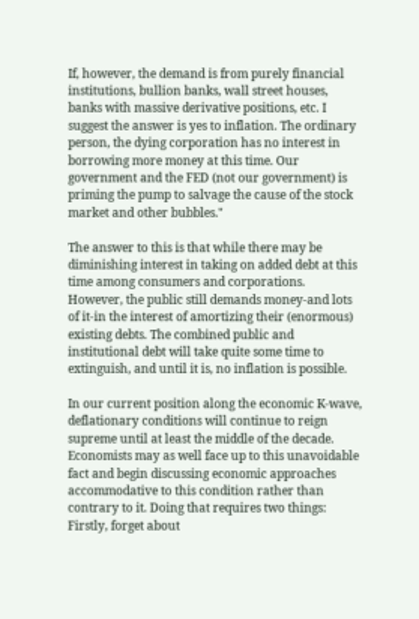If, however, the demand is from purely financial institutions, bullion banks, wall street houses, banks with massive derivative positions, etc. I suggest the answer is yes to inflation. The ordinary person, the dying corporation has no interest in borrowing more money at this time. Our government and the FED (not our government) is priming the pump to salvage the cause of the stock market and other bubbles."

The answer to this is that while there may be diminishing interest in taking on added debt at this time among consumers and corporations. However, the public still demands money-and lots of it-in the interest of amortizing their (enormous) existing debts. The combined public and institutional debt will take quite some time to extinguish, and until it is, no inflation is possible.

In our current position along the economic K-wave, deflationary conditions will continue to reign supreme until at least the middle of the decade. Economists may as well face up to this unavoidable fact and begin discussing economic approaches accommodative to this condition rather than contrary to it. Doing that requires two things: Firstly, forget about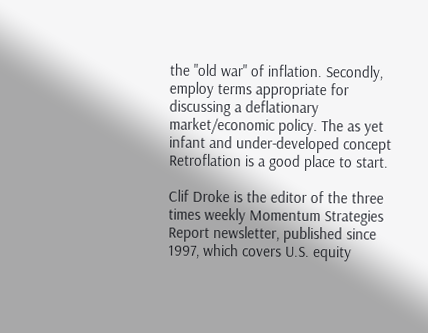the "old war" of inflation. Secondly, employ terms appropriate for discussing a deflationary market/economic policy. The as yet infant and under-developed concept Retroflation is a good place to start.

Clif Droke is the editor of the three times weekly Momentum Strategies Report newsletter, published since 1997, which covers U.S. equity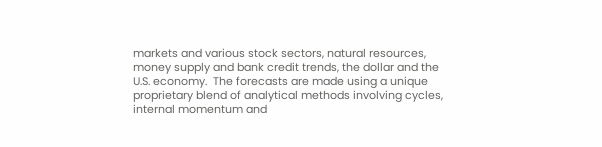markets and various stock sectors, natural resources, money supply and bank credit trends, the dollar and the U.S. economy.  The forecasts are made using a unique proprietary blend of analytical methods involving cycles, internal momentum and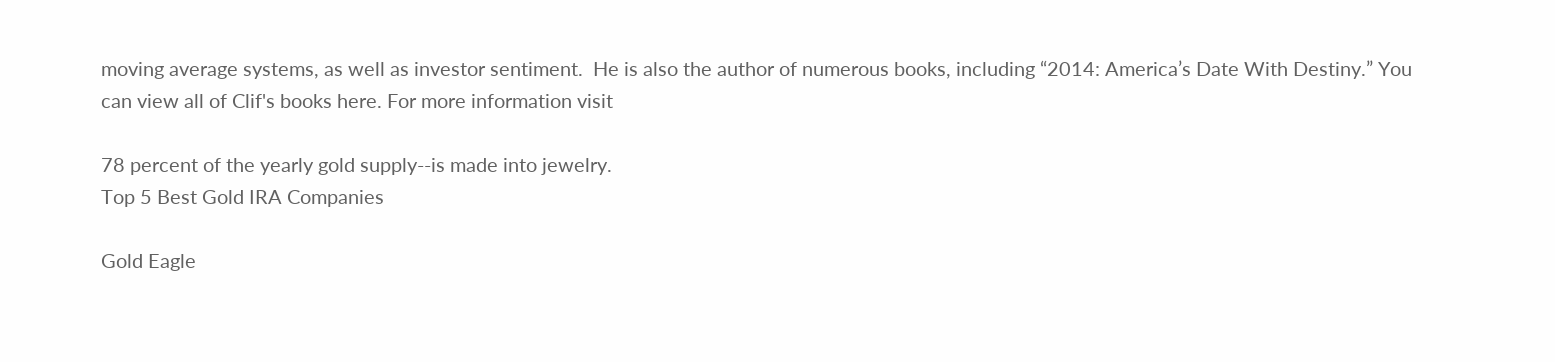moving average systems, as well as investor sentiment.  He is also the author of numerous books, including “2014: America’s Date With Destiny.” You can view all of Clif's books here. For more information visit

78 percent of the yearly gold supply--is made into jewelry.
Top 5 Best Gold IRA Companies

Gold Eagle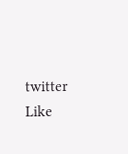twitter                Like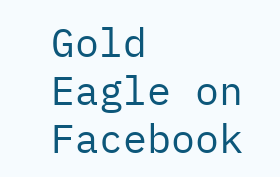Gold Eagle on Facebook